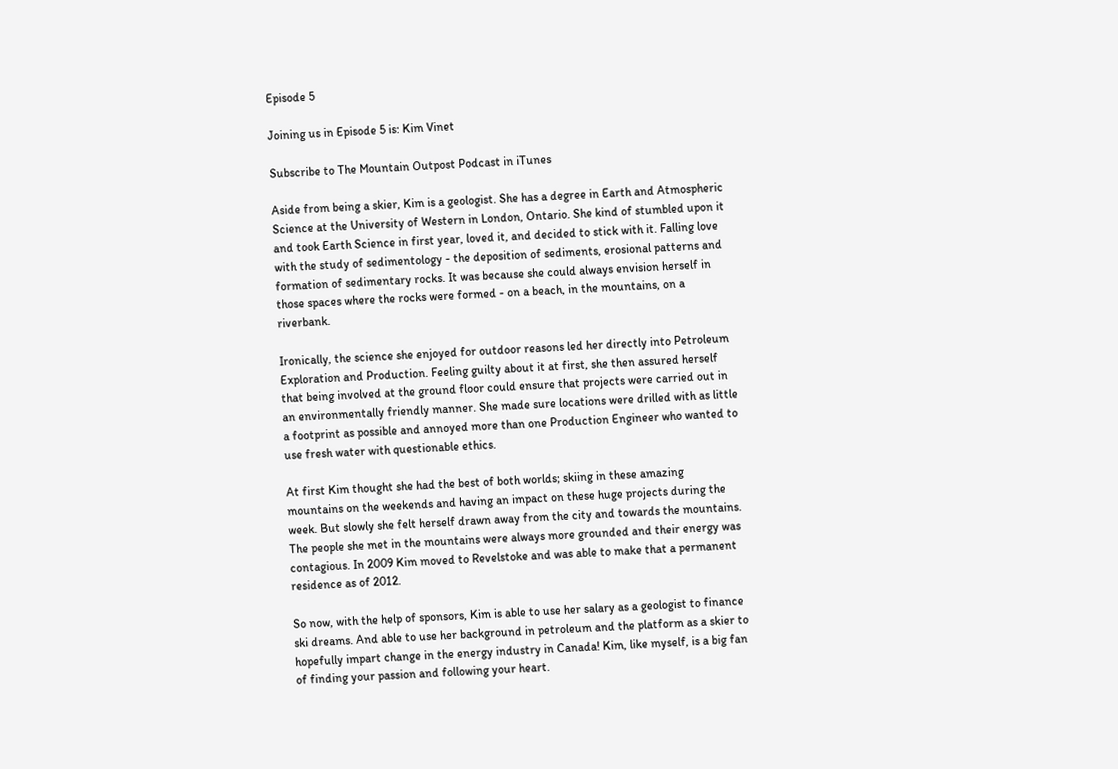Episode 5

Joining us in Episode 5 is: Kim Vinet

Subscribe to The Mountain Outpost Podcast in iTunes

Aside from being a skier, Kim is a geologist. She has a degree in Earth and Atmospheric Science at the University of Western in London, Ontario. She kind of stumbled upon it and took Earth Science in first year, loved it, and decided to stick with it. Falling love with the study of sedimentology - the deposition of sediments, erosional patterns and formation of sedimentary rocks. It was because she could always envision herself in those spaces where the rocks were formed - on a beach, in the mountains, on a riverbank.

Ironically, the science she enjoyed for outdoor reasons led her directly into Petroleum Exploration and Production. Feeling guilty about it at first, she then assured herself that being involved at the ground floor could ensure that projects were carried out in an environmentally friendly manner. She made sure locations were drilled with as little a footprint as possible and annoyed more than one Production Engineer who wanted to use fresh water with questionable ethics.

At first Kim thought she had the best of both worlds; skiing in these amazing mountains on the weekends and having an impact on these huge projects during the week. But slowly she felt herself drawn away from the city and towards the mountains. The people she met in the mountains were always more grounded and their energy was contagious. In 2009 Kim moved to Revelstoke and was able to make that a permanent residence as of 2012.

So now, with the help of sponsors, Kim is able to use her salary as a geologist to finance ski dreams. And able to use her background in petroleum and the platform as a skier to hopefully impart change in the energy industry in Canada! Kim, like myself, is a big fan of finding your passion and following your heart.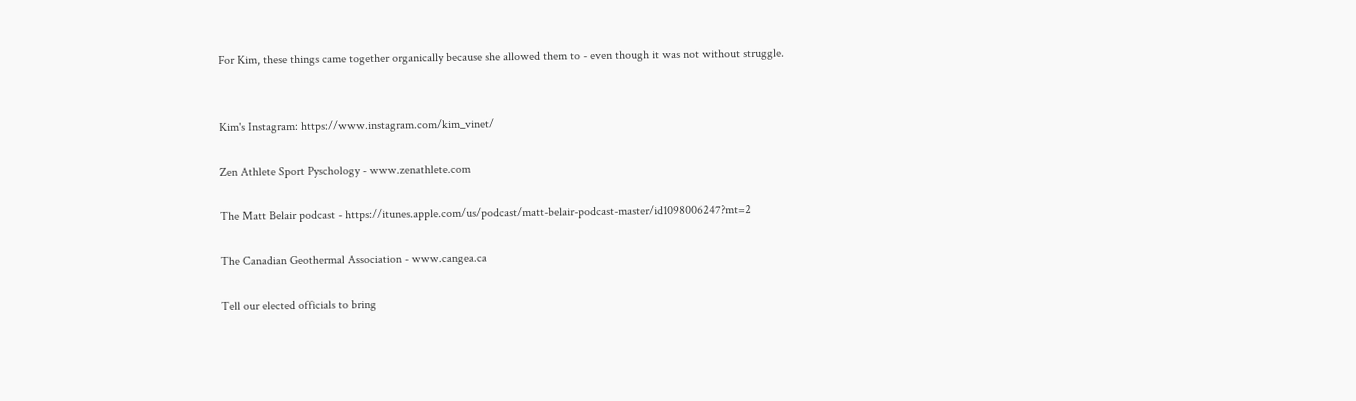For Kim, these things came together organically because she allowed them to - even though it was not without struggle.


Kim's Instagram: https://www.instagram.com/kim_vinet/

Zen Athlete Sport Pyschology - www.zenathlete.com

The Matt Belair podcast - https://itunes.apple.com/us/podcast/matt-belair-podcast-master/id1098006247?mt=2

The Canadian Geothermal Association - www.cangea.ca

Tell our elected officials to bring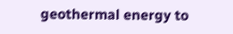geothermal energy to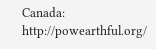Canada: http://powearthful.org/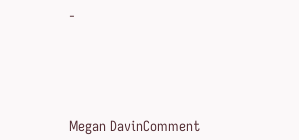-





Megan DavinComment